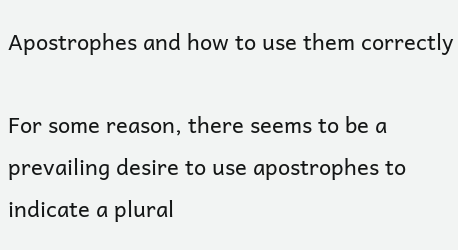Apostrophes and how to use them correctly

For some reason, there seems to be a prevailing desire to use apostrophes to indicate a plural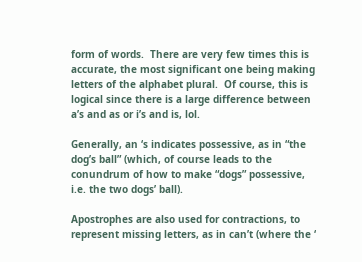form of words.  There are very few times this is accurate, the most significant one being making letters of the alphabet plural.  Of course, this is logical since there is a large difference between a’s and as or i’s and is, lol.

Generally, an ‘s indicates possessive, as in “the dog’s ball” (which, of course leads to the conundrum of how to make “dogs” possessive, i.e. the two dogs’ ball).

Apostrophes are also used for contractions, to represent missing letters, as in can’t (where the ‘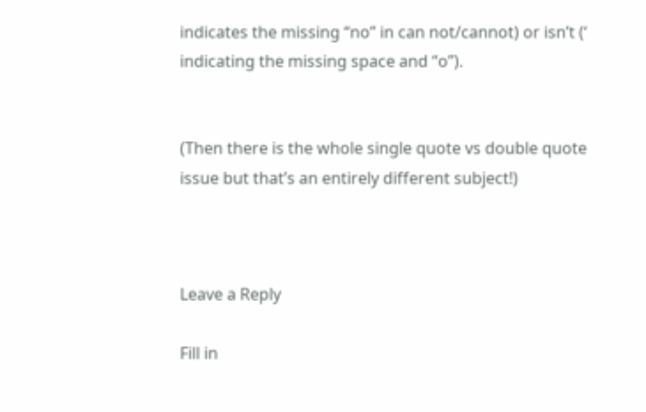indicates the missing “no” in can not/cannot) or isn’t (‘ indicating the missing space and “o”).


(Then there is the whole single quote vs double quote issue but that’s an entirely different subject!)



Leave a Reply

Fill in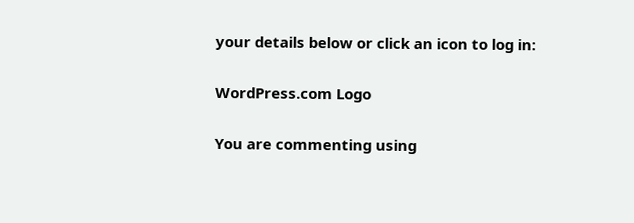your details below or click an icon to log in:

WordPress.com Logo

You are commenting using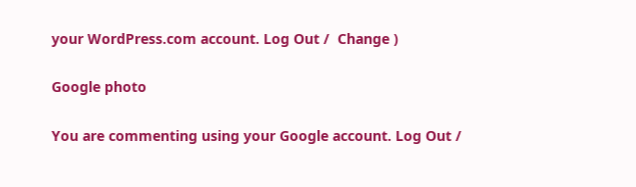your WordPress.com account. Log Out /  Change )

Google photo

You are commenting using your Google account. Log Out /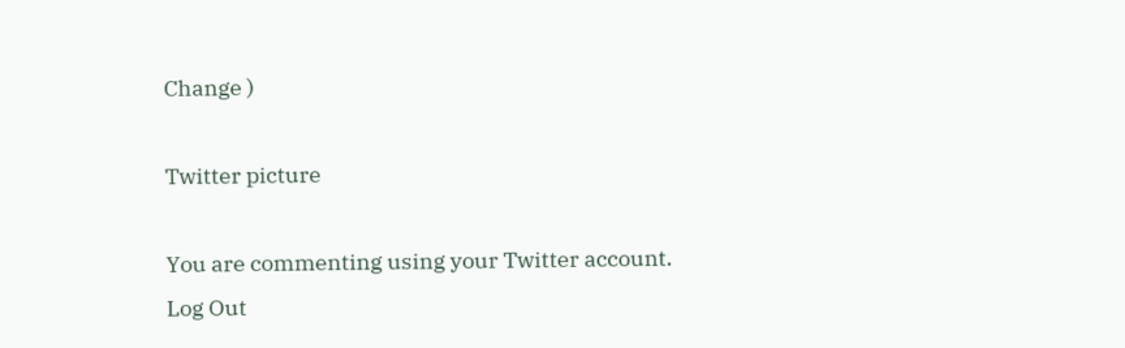Change )

Twitter picture

You are commenting using your Twitter account. Log Out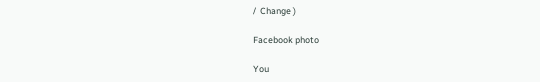/  Change )

Facebook photo

You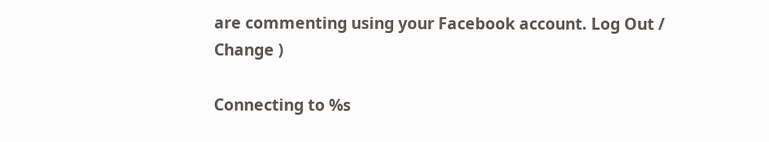are commenting using your Facebook account. Log Out /  Change )

Connecting to %s